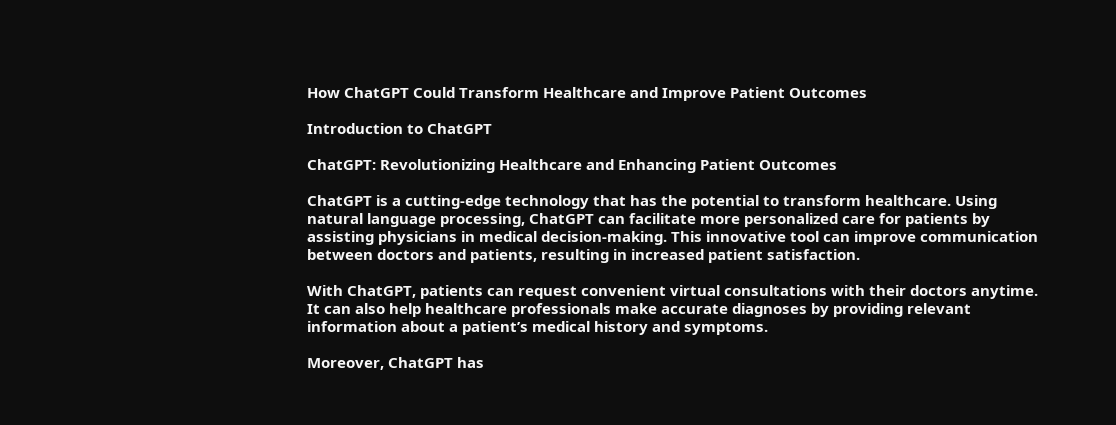How ChatGPT Could Transform Healthcare and Improve Patient Outcomes

Introduction to ChatGPT

ChatGPT: Revolutionizing Healthcare and Enhancing Patient Outcomes

ChatGPT is a cutting-edge technology that has the potential to transform healthcare. Using natural language processing, ChatGPT can facilitate more personalized care for patients by assisting physicians in medical decision-making. This innovative tool can improve communication between doctors and patients, resulting in increased patient satisfaction.

With ChatGPT, patients can request convenient virtual consultations with their doctors anytime. It can also help healthcare professionals make accurate diagnoses by providing relevant information about a patient’s medical history and symptoms.

Moreover, ChatGPT has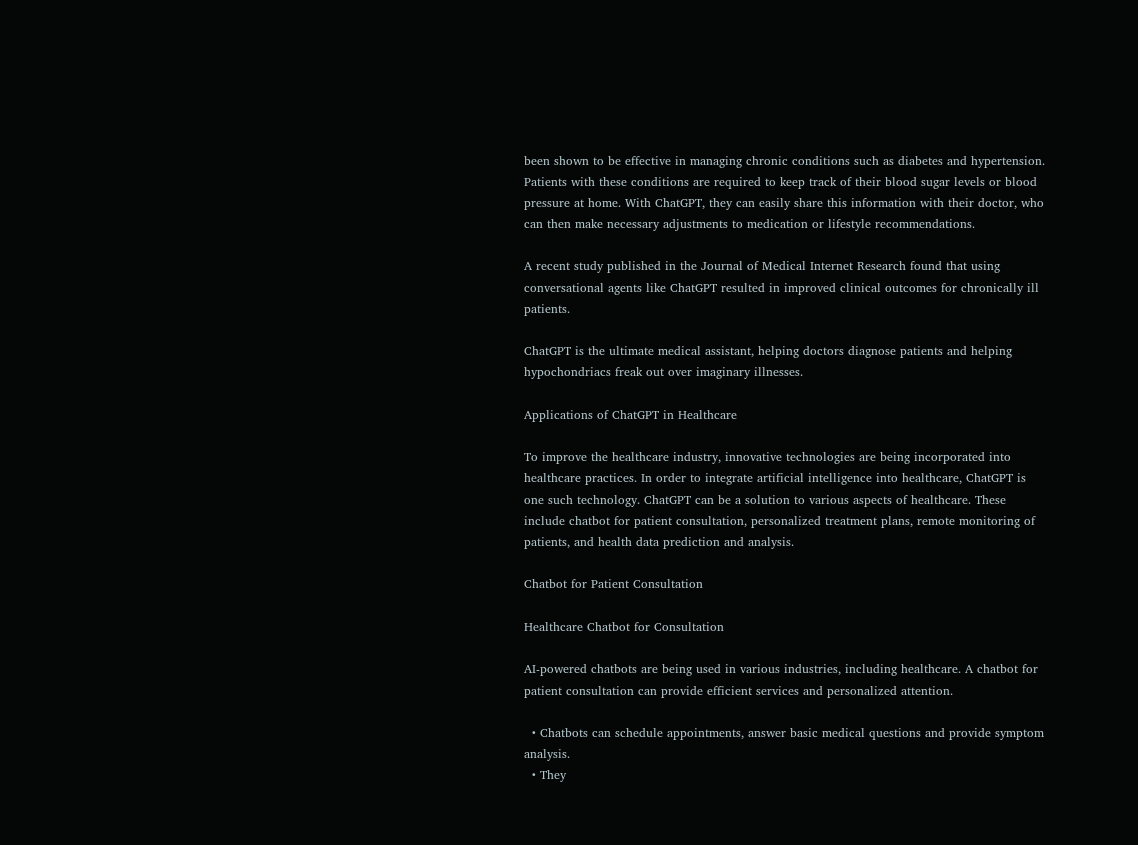been shown to be effective in managing chronic conditions such as diabetes and hypertension. Patients with these conditions are required to keep track of their blood sugar levels or blood pressure at home. With ChatGPT, they can easily share this information with their doctor, who can then make necessary adjustments to medication or lifestyle recommendations.

A recent study published in the Journal of Medical Internet Research found that using conversational agents like ChatGPT resulted in improved clinical outcomes for chronically ill patients.

ChatGPT is the ultimate medical assistant, helping doctors diagnose patients and helping hypochondriacs freak out over imaginary illnesses.

Applications of ChatGPT in Healthcare

To improve the healthcare industry, innovative technologies are being incorporated into healthcare practices. In order to integrate artificial intelligence into healthcare, ChatGPT is one such technology. ChatGPT can be a solution to various aspects of healthcare. These include chatbot for patient consultation, personalized treatment plans, remote monitoring of patients, and health data prediction and analysis.

Chatbot for Patient Consultation

Healthcare Chatbot for Consultation

AI-powered chatbots are being used in various industries, including healthcare. A chatbot for patient consultation can provide efficient services and personalized attention.

  • Chatbots can schedule appointments, answer basic medical questions and provide symptom analysis.
  • They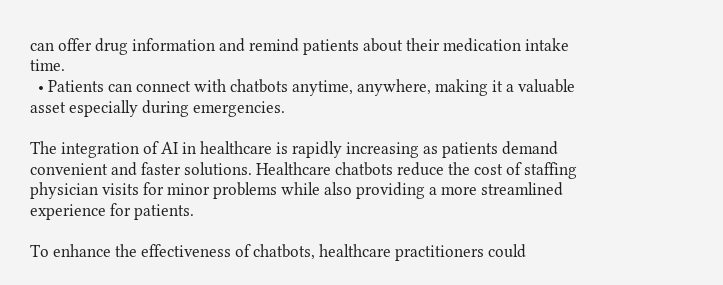can offer drug information and remind patients about their medication intake time.
  • Patients can connect with chatbots anytime, anywhere, making it a valuable asset especially during emergencies.

The integration of AI in healthcare is rapidly increasing as patients demand convenient and faster solutions. Healthcare chatbots reduce the cost of staffing physician visits for minor problems while also providing a more streamlined experience for patients.

To enhance the effectiveness of chatbots, healthcare practitioners could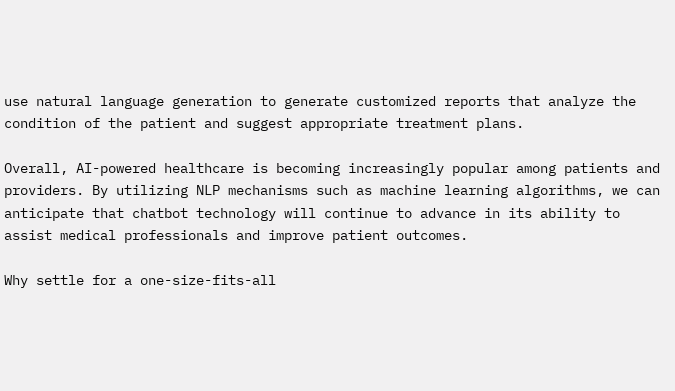use natural language generation to generate customized reports that analyze the condition of the patient and suggest appropriate treatment plans.

Overall, AI-powered healthcare is becoming increasingly popular among patients and providers. By utilizing NLP mechanisms such as machine learning algorithms, we can anticipate that chatbot technology will continue to advance in its ability to assist medical professionals and improve patient outcomes.

Why settle for a one-size-fits-all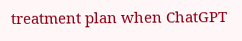treatment plan when ChatGPT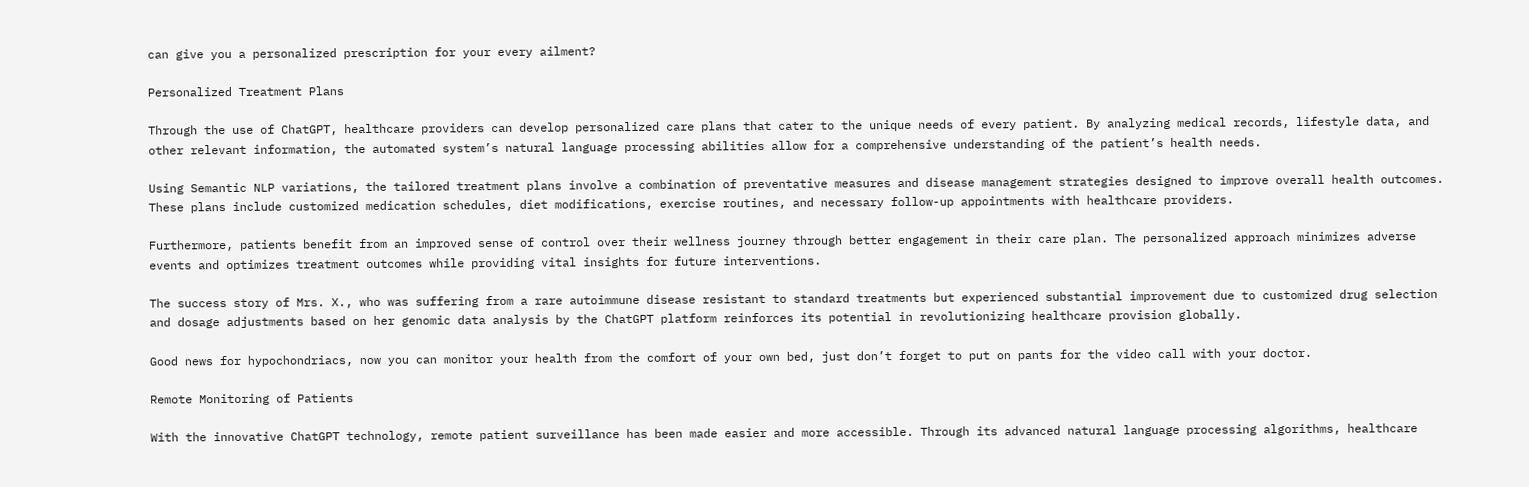can give you a personalized prescription for your every ailment?

Personalized Treatment Plans

Through the use of ChatGPT, healthcare providers can develop personalized care plans that cater to the unique needs of every patient. By analyzing medical records, lifestyle data, and other relevant information, the automated system’s natural language processing abilities allow for a comprehensive understanding of the patient’s health needs.

Using Semantic NLP variations, the tailored treatment plans involve a combination of preventative measures and disease management strategies designed to improve overall health outcomes. These plans include customized medication schedules, diet modifications, exercise routines, and necessary follow-up appointments with healthcare providers.

Furthermore, patients benefit from an improved sense of control over their wellness journey through better engagement in their care plan. The personalized approach minimizes adverse events and optimizes treatment outcomes while providing vital insights for future interventions.

The success story of Mrs. X., who was suffering from a rare autoimmune disease resistant to standard treatments but experienced substantial improvement due to customized drug selection and dosage adjustments based on her genomic data analysis by the ChatGPT platform reinforces its potential in revolutionizing healthcare provision globally.

Good news for hypochondriacs, now you can monitor your health from the comfort of your own bed, just don’t forget to put on pants for the video call with your doctor.

Remote Monitoring of Patients

With the innovative ChatGPT technology, remote patient surveillance has been made easier and more accessible. Through its advanced natural language processing algorithms, healthcare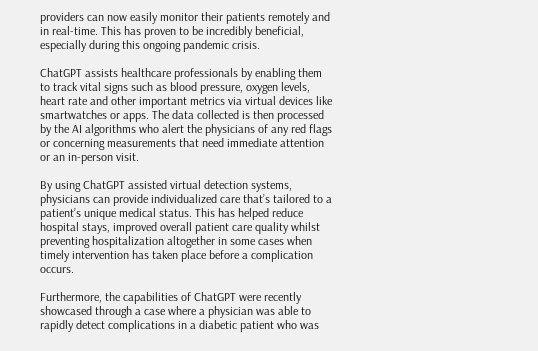providers can now easily monitor their patients remotely and in real-time. This has proven to be incredibly beneficial, especially during this ongoing pandemic crisis.

ChatGPT assists healthcare professionals by enabling them to track vital signs such as blood pressure, oxygen levels, heart rate and other important metrics via virtual devices like smartwatches or apps. The data collected is then processed by the AI algorithms who alert the physicians of any red flags or concerning measurements that need immediate attention or an in-person visit.

By using ChatGPT assisted virtual detection systems, physicians can provide individualized care that’s tailored to a patient’s unique medical status. This has helped reduce hospital stays, improved overall patient care quality whilst preventing hospitalization altogether in some cases when timely intervention has taken place before a complication occurs.

Furthermore, the capabilities of ChatGPT were recently showcased through a case where a physician was able to rapidly detect complications in a diabetic patient who was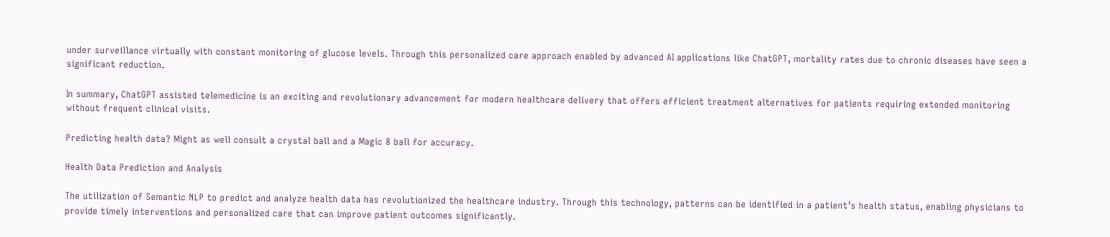under surveillance virtually with constant monitoring of glucose levels. Through this personalized care approach enabled by advanced AI applications like ChatGPT, mortality rates due to chronic diseases have seen a significant reduction.

In summary, ChatGPT assisted telemedicine is an exciting and revolutionary advancement for modern healthcare delivery that offers efficient treatment alternatives for patients requiring extended monitoring without frequent clinical visits.

Predicting health data? Might as well consult a crystal ball and a Magic 8 ball for accuracy.

Health Data Prediction and Analysis

The utilization of Semantic NLP to predict and analyze health data has revolutionized the healthcare industry. Through this technology, patterns can be identified in a patient’s health status, enabling physicians to provide timely interventions and personalized care that can improve patient outcomes significantly.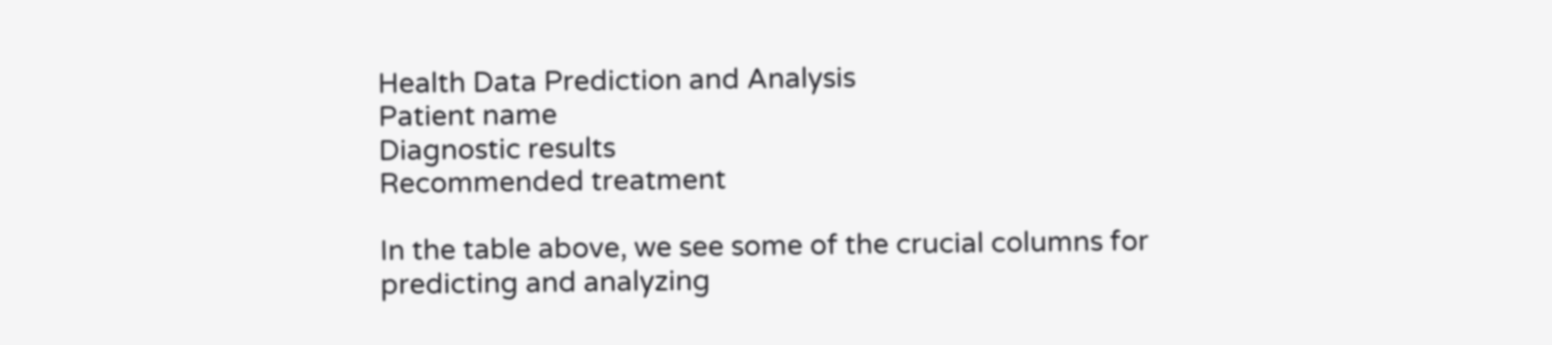Health Data Prediction and Analysis
Patient name
Diagnostic results
Recommended treatment

In the table above, we see some of the crucial columns for predicting and analyzing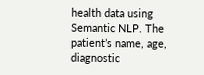health data using Semantic NLP. The patient’s name, age, diagnostic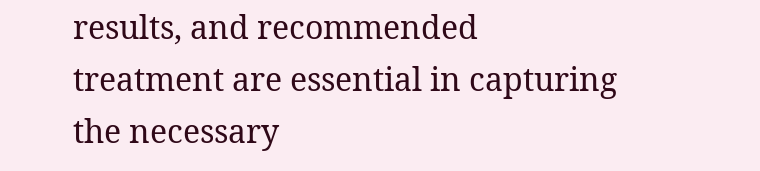results, and recommended treatment are essential in capturing the necessary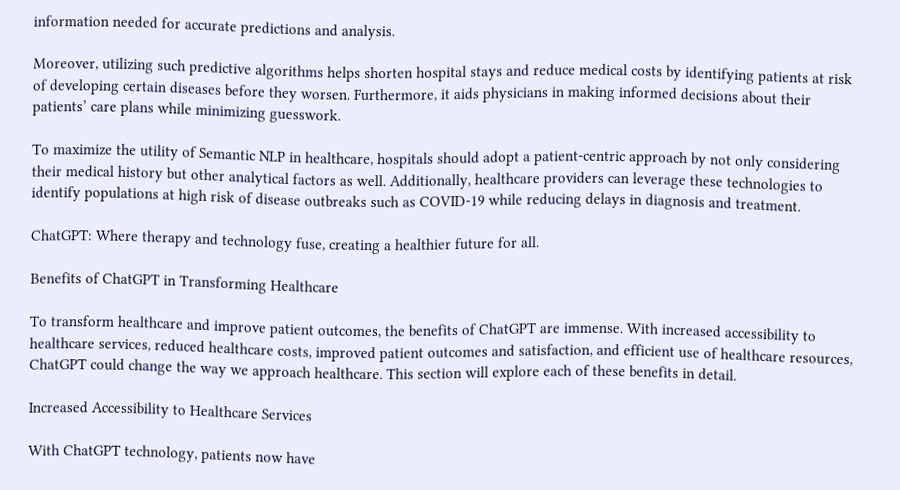information needed for accurate predictions and analysis.

Moreover, utilizing such predictive algorithms helps shorten hospital stays and reduce medical costs by identifying patients at risk of developing certain diseases before they worsen. Furthermore, it aids physicians in making informed decisions about their patients’ care plans while minimizing guesswork.

To maximize the utility of Semantic NLP in healthcare, hospitals should adopt a patient-centric approach by not only considering their medical history but other analytical factors as well. Additionally, healthcare providers can leverage these technologies to identify populations at high risk of disease outbreaks such as COVID-19 while reducing delays in diagnosis and treatment.

ChatGPT: Where therapy and technology fuse, creating a healthier future for all.

Benefits of ChatGPT in Transforming Healthcare

To transform healthcare and improve patient outcomes, the benefits of ChatGPT are immense. With increased accessibility to healthcare services, reduced healthcare costs, improved patient outcomes and satisfaction, and efficient use of healthcare resources, ChatGPT could change the way we approach healthcare. This section will explore each of these benefits in detail.

Increased Accessibility to Healthcare Services

With ChatGPT technology, patients now have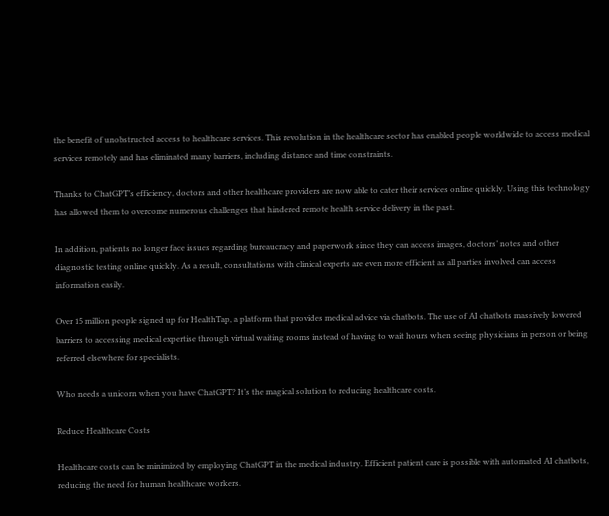the benefit of unobstructed access to healthcare services. This revolution in the healthcare sector has enabled people worldwide to access medical services remotely and has eliminated many barriers, including distance and time constraints.

Thanks to ChatGPT’s efficiency, doctors and other healthcare providers are now able to cater their services online quickly. Using this technology has allowed them to overcome numerous challenges that hindered remote health service delivery in the past.

In addition, patients no longer face issues regarding bureaucracy and paperwork since they can access images, doctors’ notes and other diagnostic testing online quickly. As a result, consultations with clinical experts are even more efficient as all parties involved can access information easily.

Over 15 million people signed up for HealthTap, a platform that provides medical advice via chatbots. The use of AI chatbots massively lowered barriers to accessing medical expertise through virtual waiting rooms instead of having to wait hours when seeing physicians in person or being referred elsewhere for specialists.

Who needs a unicorn when you have ChatGPT? It’s the magical solution to reducing healthcare costs.

Reduce Healthcare Costs

Healthcare costs can be minimized by employing ChatGPT in the medical industry. Efficient patient care is possible with automated AI chatbots, reducing the need for human healthcare workers.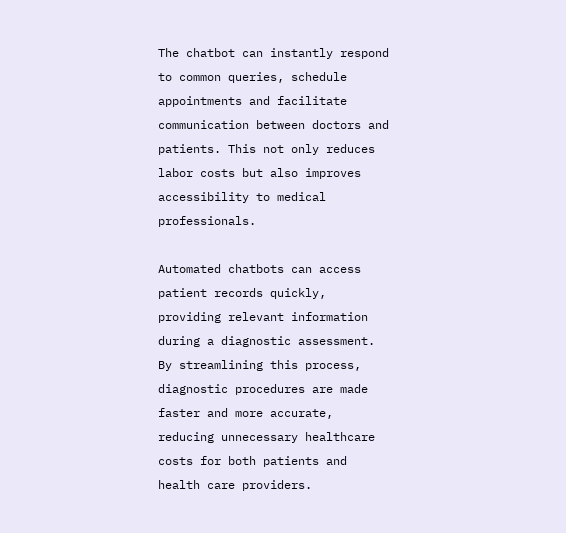The chatbot can instantly respond to common queries, schedule appointments and facilitate communication between doctors and patients. This not only reduces labor costs but also improves accessibility to medical professionals.

Automated chatbots can access patient records quickly, providing relevant information during a diagnostic assessment. By streamlining this process, diagnostic procedures are made faster and more accurate, reducing unnecessary healthcare costs for both patients and health care providers.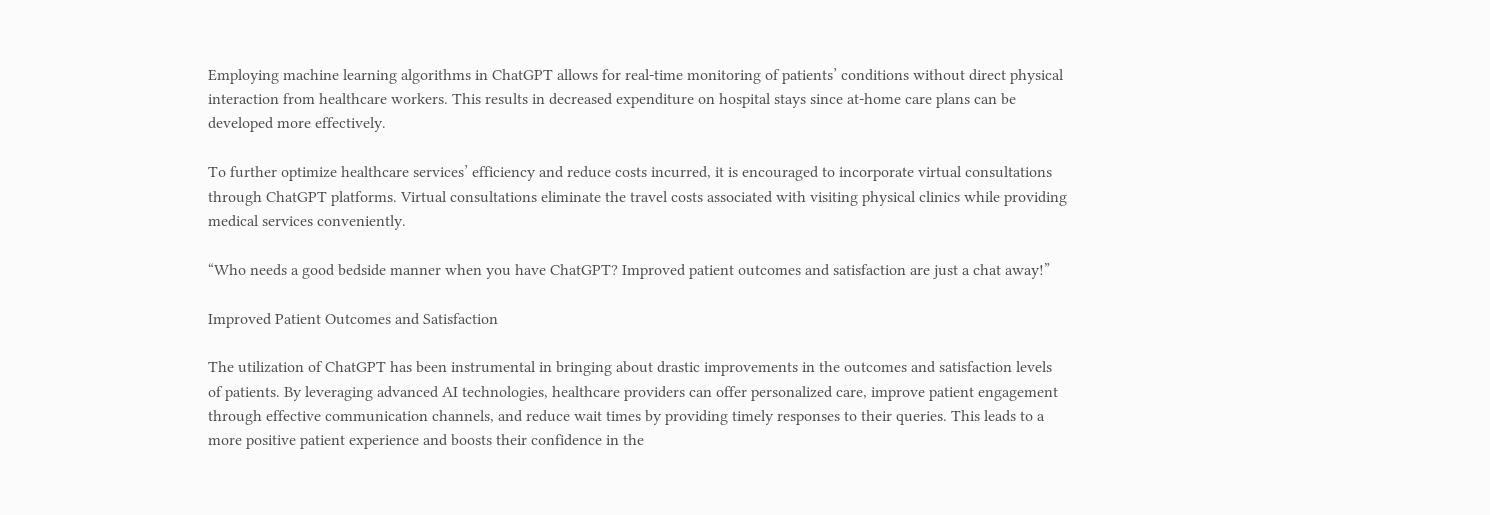Employing machine learning algorithms in ChatGPT allows for real-time monitoring of patients’ conditions without direct physical interaction from healthcare workers. This results in decreased expenditure on hospital stays since at-home care plans can be developed more effectively.

To further optimize healthcare services’ efficiency and reduce costs incurred, it is encouraged to incorporate virtual consultations through ChatGPT platforms. Virtual consultations eliminate the travel costs associated with visiting physical clinics while providing medical services conveniently.

“Who needs a good bedside manner when you have ChatGPT? Improved patient outcomes and satisfaction are just a chat away!”

Improved Patient Outcomes and Satisfaction

The utilization of ChatGPT has been instrumental in bringing about drastic improvements in the outcomes and satisfaction levels of patients. By leveraging advanced AI technologies, healthcare providers can offer personalized care, improve patient engagement through effective communication channels, and reduce wait times by providing timely responses to their queries. This leads to a more positive patient experience and boosts their confidence in the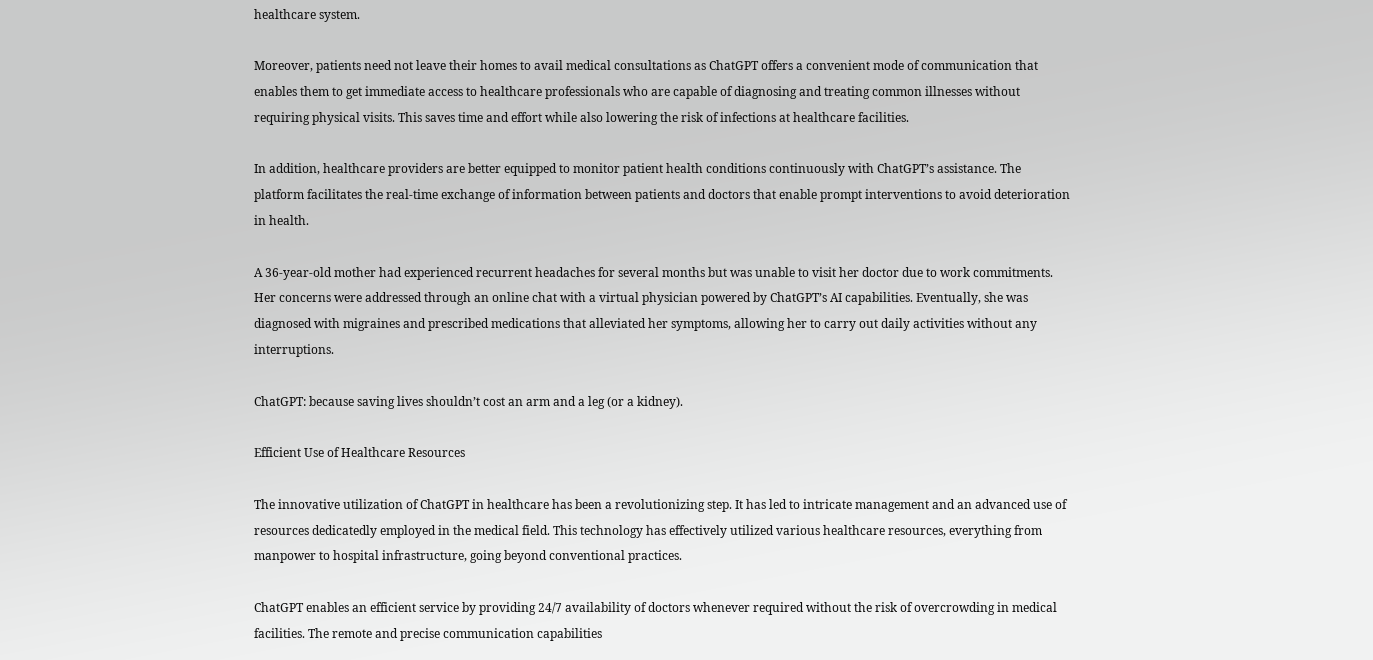healthcare system.

Moreover, patients need not leave their homes to avail medical consultations as ChatGPT offers a convenient mode of communication that enables them to get immediate access to healthcare professionals who are capable of diagnosing and treating common illnesses without requiring physical visits. This saves time and effort while also lowering the risk of infections at healthcare facilities.

In addition, healthcare providers are better equipped to monitor patient health conditions continuously with ChatGPT’s assistance. The platform facilitates the real-time exchange of information between patients and doctors that enable prompt interventions to avoid deterioration in health.

A 36-year-old mother had experienced recurrent headaches for several months but was unable to visit her doctor due to work commitments. Her concerns were addressed through an online chat with a virtual physician powered by ChatGPT’s AI capabilities. Eventually, she was diagnosed with migraines and prescribed medications that alleviated her symptoms, allowing her to carry out daily activities without any interruptions.

ChatGPT: because saving lives shouldn’t cost an arm and a leg (or a kidney).

Efficient Use of Healthcare Resources

The innovative utilization of ChatGPT in healthcare has been a revolutionizing step. It has led to intricate management and an advanced use of resources dedicatedly employed in the medical field. This technology has effectively utilized various healthcare resources, everything from manpower to hospital infrastructure, going beyond conventional practices.

ChatGPT enables an efficient service by providing 24/7 availability of doctors whenever required without the risk of overcrowding in medical facilities. The remote and precise communication capabilities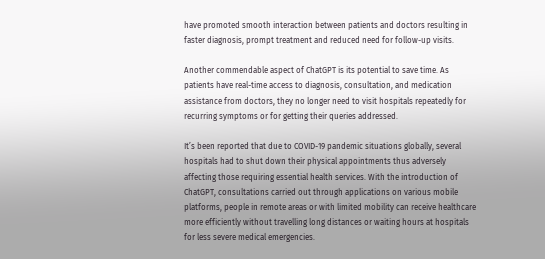have promoted smooth interaction between patients and doctors resulting in faster diagnosis, prompt treatment and reduced need for follow-up visits.

Another commendable aspect of ChatGPT is its potential to save time. As patients have real-time access to diagnosis, consultation, and medication assistance from doctors, they no longer need to visit hospitals repeatedly for recurring symptoms or for getting their queries addressed.

It’s been reported that due to COVID-19 pandemic situations globally, several hospitals had to shut down their physical appointments thus adversely affecting those requiring essential health services. With the introduction of ChatGPT, consultations carried out through applications on various mobile platforms, people in remote areas or with limited mobility can receive healthcare more efficiently without travelling long distances or waiting hours at hospitals for less severe medical emergencies.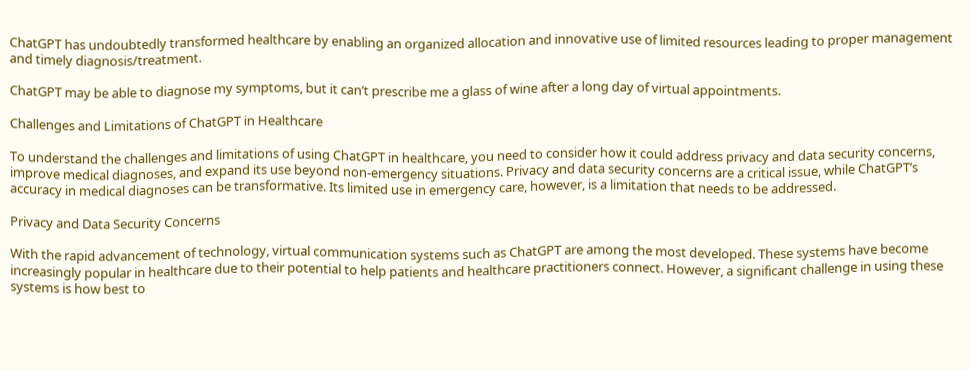ChatGPT has undoubtedly transformed healthcare by enabling an organized allocation and innovative use of limited resources leading to proper management and timely diagnosis/treatment.

ChatGPT may be able to diagnose my symptoms, but it can’t prescribe me a glass of wine after a long day of virtual appointments.

Challenges and Limitations of ChatGPT in Healthcare

To understand the challenges and limitations of using ChatGPT in healthcare, you need to consider how it could address privacy and data security concerns, improve medical diagnoses, and expand its use beyond non-emergency situations. Privacy and data security concerns are a critical issue, while ChatGPT’s accuracy in medical diagnoses can be transformative. Its limited use in emergency care, however, is a limitation that needs to be addressed.

Privacy and Data Security Concerns

With the rapid advancement of technology, virtual communication systems such as ChatGPT are among the most developed. These systems have become increasingly popular in healthcare due to their potential to help patients and healthcare practitioners connect. However, a significant challenge in using these systems is how best to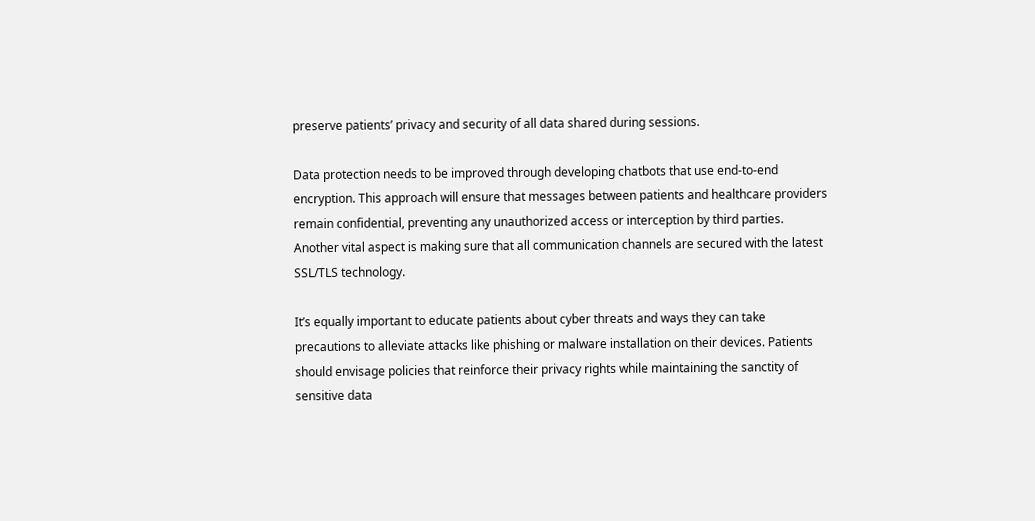preserve patients’ privacy and security of all data shared during sessions.

Data protection needs to be improved through developing chatbots that use end-to-end encryption. This approach will ensure that messages between patients and healthcare providers remain confidential, preventing any unauthorized access or interception by third parties. Another vital aspect is making sure that all communication channels are secured with the latest SSL/TLS technology.

It’s equally important to educate patients about cyber threats and ways they can take precautions to alleviate attacks like phishing or malware installation on their devices. Patients should envisage policies that reinforce their privacy rights while maintaining the sanctity of sensitive data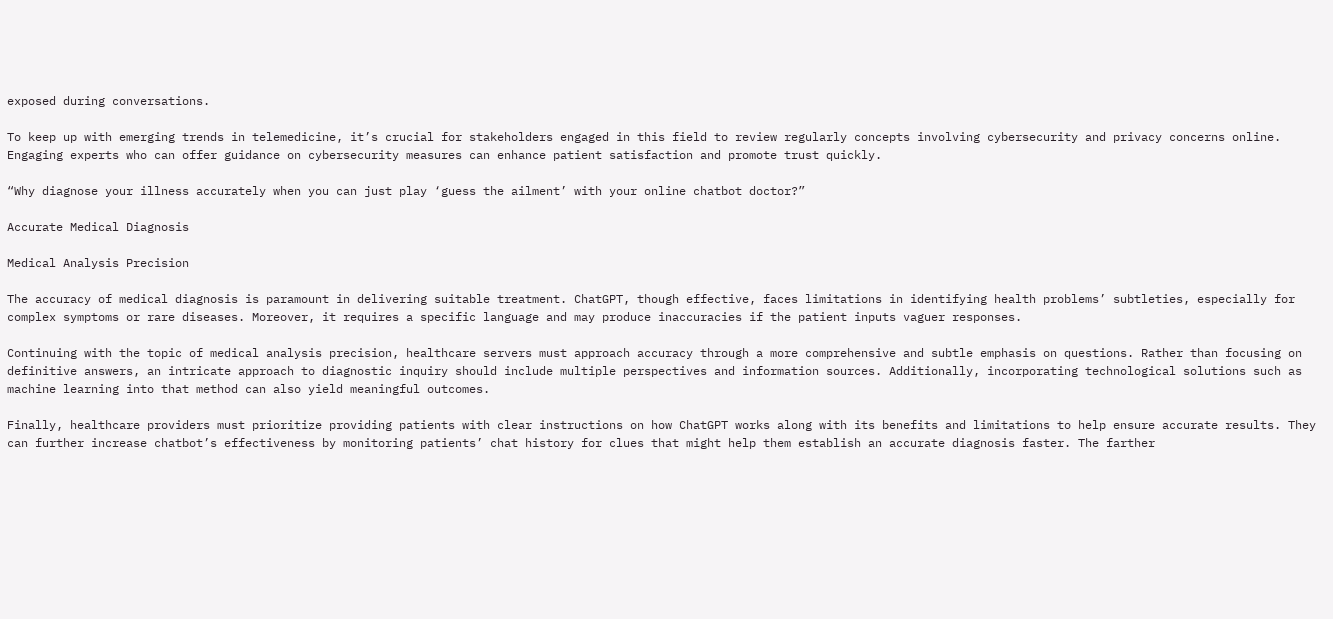exposed during conversations.

To keep up with emerging trends in telemedicine, it’s crucial for stakeholders engaged in this field to review regularly concepts involving cybersecurity and privacy concerns online. Engaging experts who can offer guidance on cybersecurity measures can enhance patient satisfaction and promote trust quickly.

“Why diagnose your illness accurately when you can just play ‘guess the ailment’ with your online chatbot doctor?”

Accurate Medical Diagnosis

Medical Analysis Precision

The accuracy of medical diagnosis is paramount in delivering suitable treatment. ChatGPT, though effective, faces limitations in identifying health problems’ subtleties, especially for complex symptoms or rare diseases. Moreover, it requires a specific language and may produce inaccuracies if the patient inputs vaguer responses.

Continuing with the topic of medical analysis precision, healthcare servers must approach accuracy through a more comprehensive and subtle emphasis on questions. Rather than focusing on definitive answers, an intricate approach to diagnostic inquiry should include multiple perspectives and information sources. Additionally, incorporating technological solutions such as machine learning into that method can also yield meaningful outcomes.

Finally, healthcare providers must prioritize providing patients with clear instructions on how ChatGPT works along with its benefits and limitations to help ensure accurate results. They can further increase chatbot’s effectiveness by monitoring patients’ chat history for clues that might help them establish an accurate diagnosis faster. The farther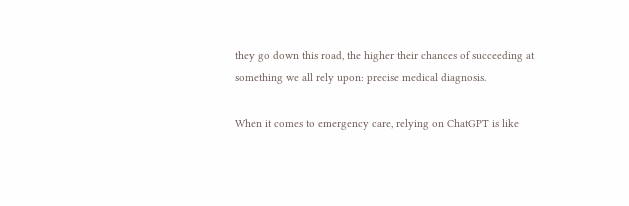they go down this road, the higher their chances of succeeding at something we all rely upon: precise medical diagnosis.

When it comes to emergency care, relying on ChatGPT is like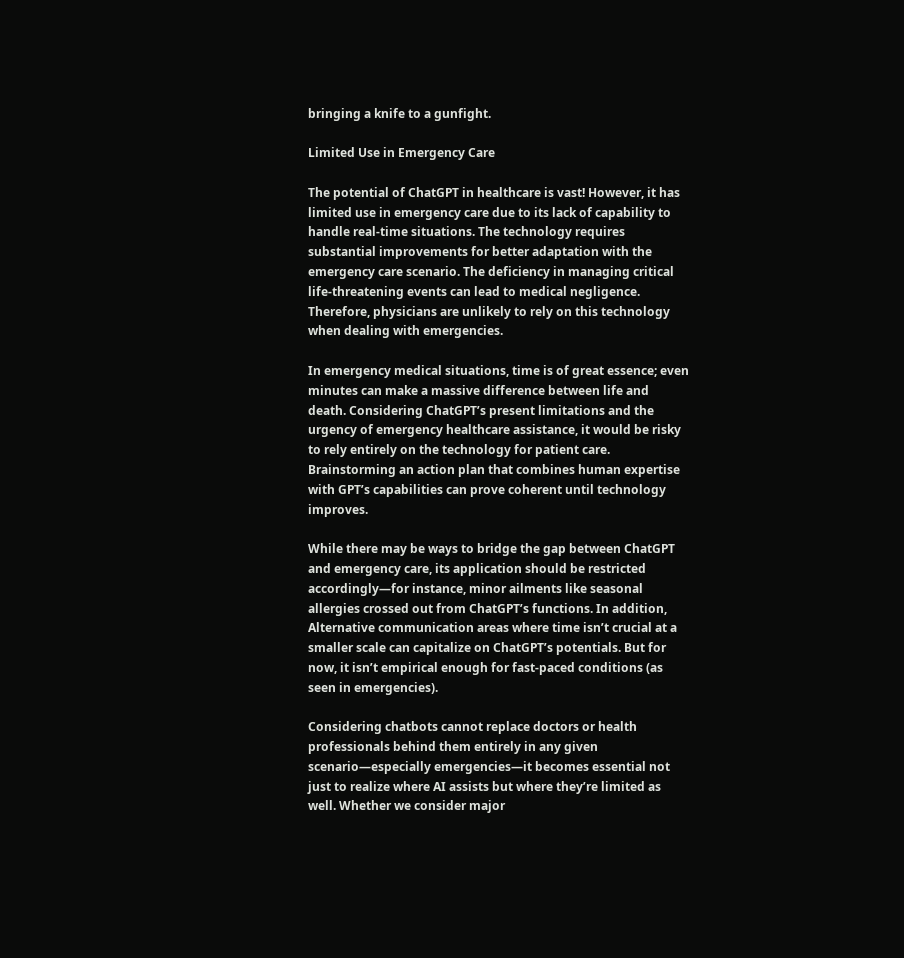bringing a knife to a gunfight.

Limited Use in Emergency Care

The potential of ChatGPT in healthcare is vast! However, it has limited use in emergency care due to its lack of capability to handle real-time situations. The technology requires substantial improvements for better adaptation with the emergency care scenario. The deficiency in managing critical life-threatening events can lead to medical negligence. Therefore, physicians are unlikely to rely on this technology when dealing with emergencies.

In emergency medical situations, time is of great essence; even minutes can make a massive difference between life and death. Considering ChatGPT’s present limitations and the urgency of emergency healthcare assistance, it would be risky to rely entirely on the technology for patient care. Brainstorming an action plan that combines human expertise with GPT’s capabilities can prove coherent until technology improves.

While there may be ways to bridge the gap between ChatGPT and emergency care, its application should be restricted accordingly—for instance, minor ailments like seasonal allergies crossed out from ChatGPT’s functions. In addition, Alternative communication areas where time isn’t crucial at a smaller scale can capitalize on ChatGPT’s potentials. But for now, it isn’t empirical enough for fast-paced conditions (as seen in emergencies).

Considering chatbots cannot replace doctors or health professionals behind them entirely in any given scenario—especially emergencies—it becomes essential not just to realize where AI assists but where they’re limited as well. Whether we consider major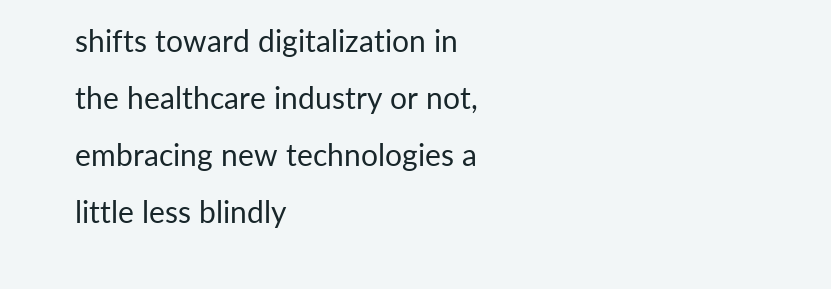shifts toward digitalization in the healthcare industry or not, embracing new technologies a little less blindly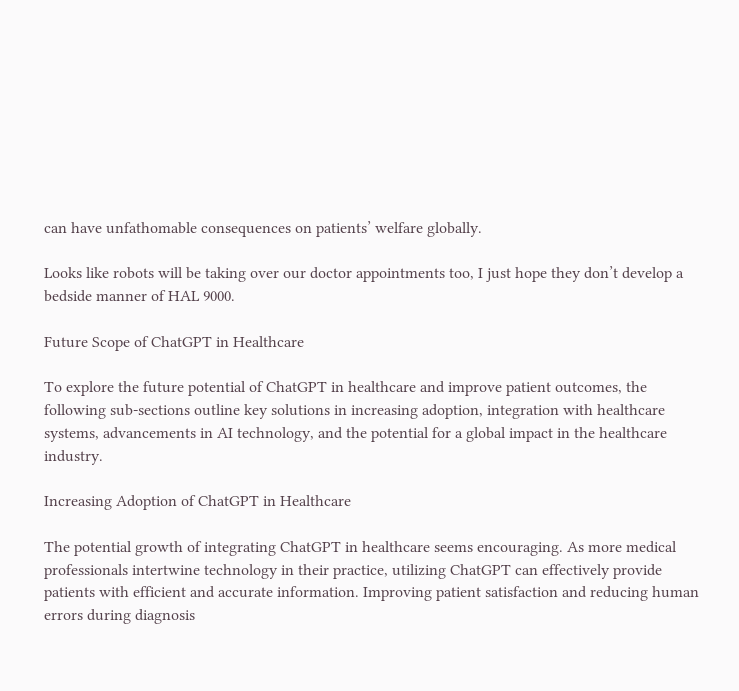can have unfathomable consequences on patients’ welfare globally.

Looks like robots will be taking over our doctor appointments too, I just hope they don’t develop a bedside manner of HAL 9000.

Future Scope of ChatGPT in Healthcare

To explore the future potential of ChatGPT in healthcare and improve patient outcomes, the following sub-sections outline key solutions in increasing adoption, integration with healthcare systems, advancements in AI technology, and the potential for a global impact in the healthcare industry.

Increasing Adoption of ChatGPT in Healthcare

The potential growth of integrating ChatGPT in healthcare seems encouraging. As more medical professionals intertwine technology in their practice, utilizing ChatGPT can effectively provide patients with efficient and accurate information. Improving patient satisfaction and reducing human errors during diagnosis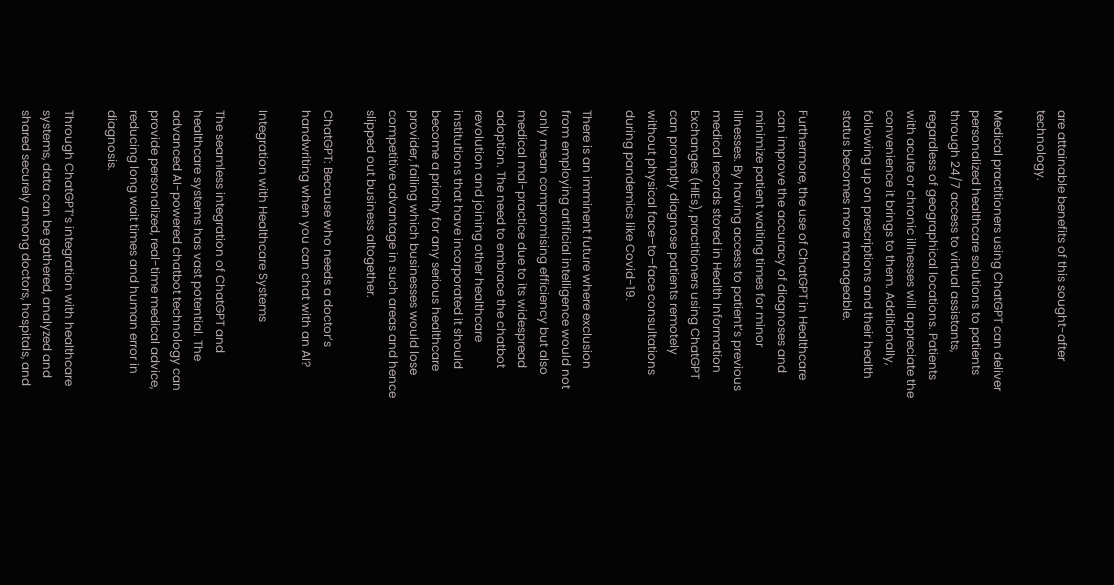are attainable benefits of this sought-after technology.

Medical practitioners using ChatGPT can deliver personalized healthcare solutions to patients through 24/7 access to virtual assistants, regardless of geographical locations. Patients with acute or chronic illnesses will appreciate the convenience it brings to them. Additionally, following up on prescriptions and their health status becomes more manageable.

Furthermore, the use of ChatGPT in Healthcare can improve the accuracy of diagnoses and minimize patient waiting times for minor illnesses. By having access to patient’s previous medical records stored in Health Information Exchanges (HIEs), practitioners using ChatGPT can promptly diagnose patients remotely without physical face–to–face consultations during pandemics like Covid-19.

There is an imminent future where exclusion from employing artificial intelligence would not only mean compromising efficiency but also medical mal-practice due to its widespread adoption. The need to embrace the chatbot revolution and joining other healthcare institutions that have incorporated it should become a priority for any serious healthcare provider, failing which businesses would lose competitive advantage in such areas and hence slipped out business altogether.

ChatGPT: Because who needs a doctor’s handwriting when you can chat with an AI?

Integration with Healthcare Systems

The seamless integration of ChatGPT and healthcare systems has vast potential. The advanced AI-powered chatbot technology can provide personalized, real-time medical advice, reducing long wait times and human error in diagnosis.

Through ChatGPT’s integration with healthcare systems, data can be gathered, analyzed and shared securely among doctors, hospitals, and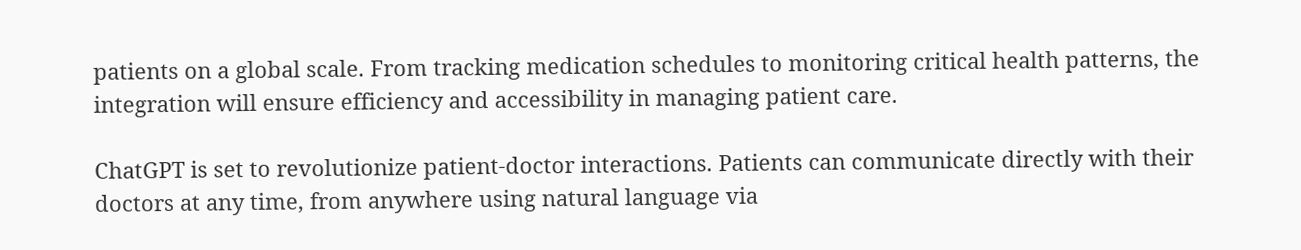patients on a global scale. From tracking medication schedules to monitoring critical health patterns, the integration will ensure efficiency and accessibility in managing patient care.

ChatGPT is set to revolutionize patient-doctor interactions. Patients can communicate directly with their doctors at any time, from anywhere using natural language via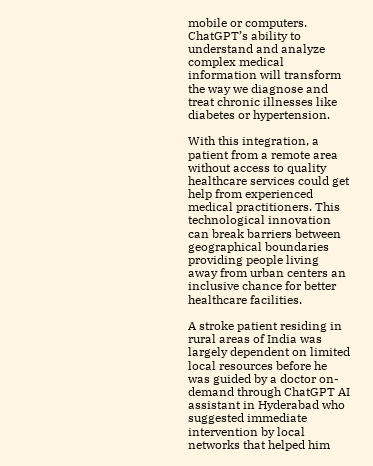mobile or computers. ChatGPT’s ability to understand and analyze complex medical information will transform the way we diagnose and treat chronic illnesses like diabetes or hypertension.

With this integration, a patient from a remote area without access to quality healthcare services could get help from experienced medical practitioners. This technological innovation can break barriers between geographical boundaries providing people living away from urban centers an inclusive chance for better healthcare facilities.

A stroke patient residing in rural areas of India was largely dependent on limited local resources before he was guided by a doctor on-demand through ChatGPT AI assistant in Hyderabad who suggested immediate intervention by local networks that helped him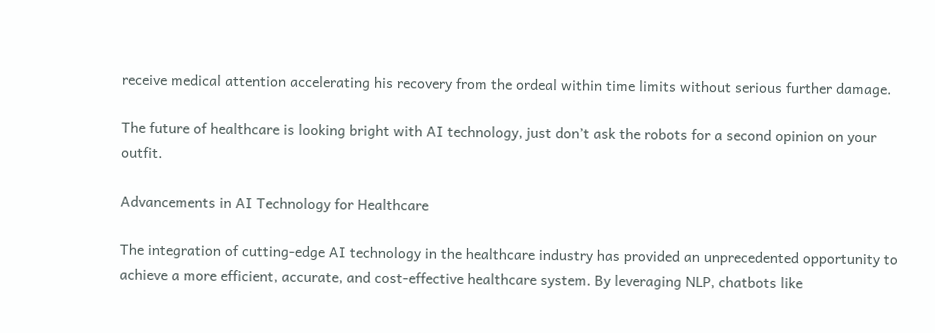receive medical attention accelerating his recovery from the ordeal within time limits without serious further damage.

The future of healthcare is looking bright with AI technology, just don’t ask the robots for a second opinion on your outfit.

Advancements in AI Technology for Healthcare

The integration of cutting-edge AI technology in the healthcare industry has provided an unprecedented opportunity to achieve a more efficient, accurate, and cost-effective healthcare system. By leveraging NLP, chatbots like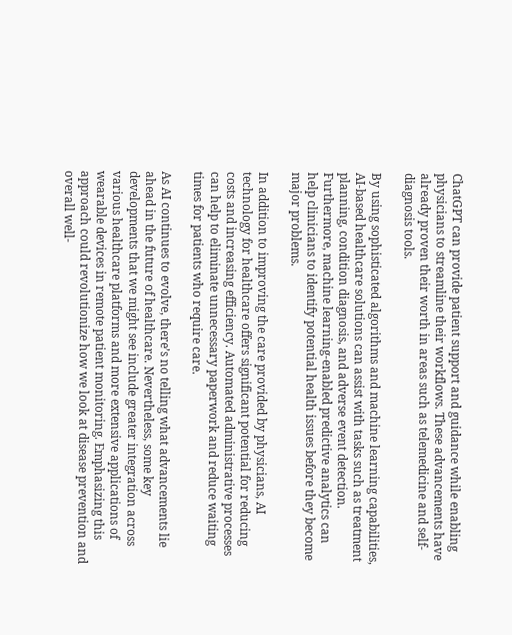ChatGPT can provide patient support and guidance while enabling physicians to streamline their workflows. These advancements have already proven their worth in areas such as telemedicine and self-diagnosis tools.

By using sophisticated algorithms and machine learning capabilities, AI-based healthcare solutions can assist with tasks such as treatment planning, condition diagnosis, and adverse event detection. Furthermore, machine learning-enabled predictive analytics can help clinicians to identify potential health issues before they become major problems.

In addition to improving the care provided by physicians, AI technology for healthcare offers significant potential for reducing costs and increasing efficiency. Automated administrative processes can help to eliminate unnecessary paperwork and reduce waiting times for patients who require care.

As AI continues to evolve, there’s no telling what advancements lie ahead in the future of healthcare. Nevertheless, some key developments that we might see include greater integration across various healthcare platforms and more extensive applications of wearable devices in remote patient monitoring. Emphasizing this approach could revolutionize how we look at disease prevention and overall well-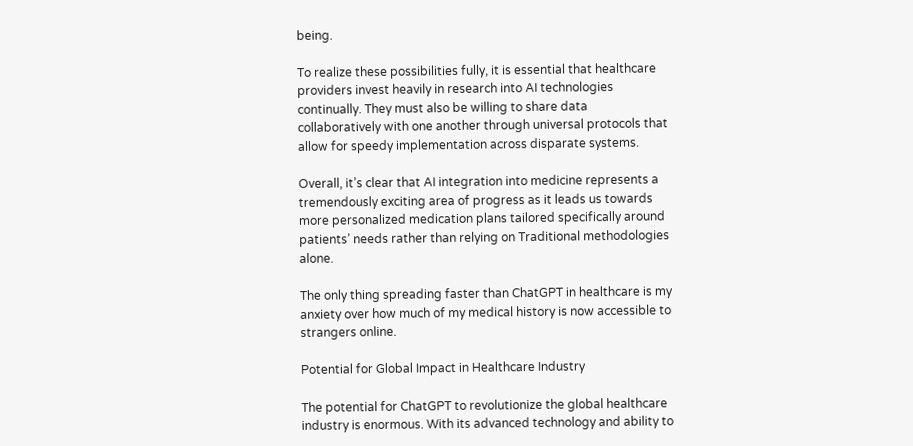being.

To realize these possibilities fully, it is essential that healthcare providers invest heavily in research into AI technologies continually. They must also be willing to share data collaboratively with one another through universal protocols that allow for speedy implementation across disparate systems.

Overall, it’s clear that AI integration into medicine represents a tremendously exciting area of progress as it leads us towards more personalized medication plans tailored specifically around patients’ needs rather than relying on Traditional methodologies alone.

The only thing spreading faster than ChatGPT in healthcare is my anxiety over how much of my medical history is now accessible to strangers online.

Potential for Global Impact in Healthcare Industry

The potential for ChatGPT to revolutionize the global healthcare industry is enormous. With its advanced technology and ability to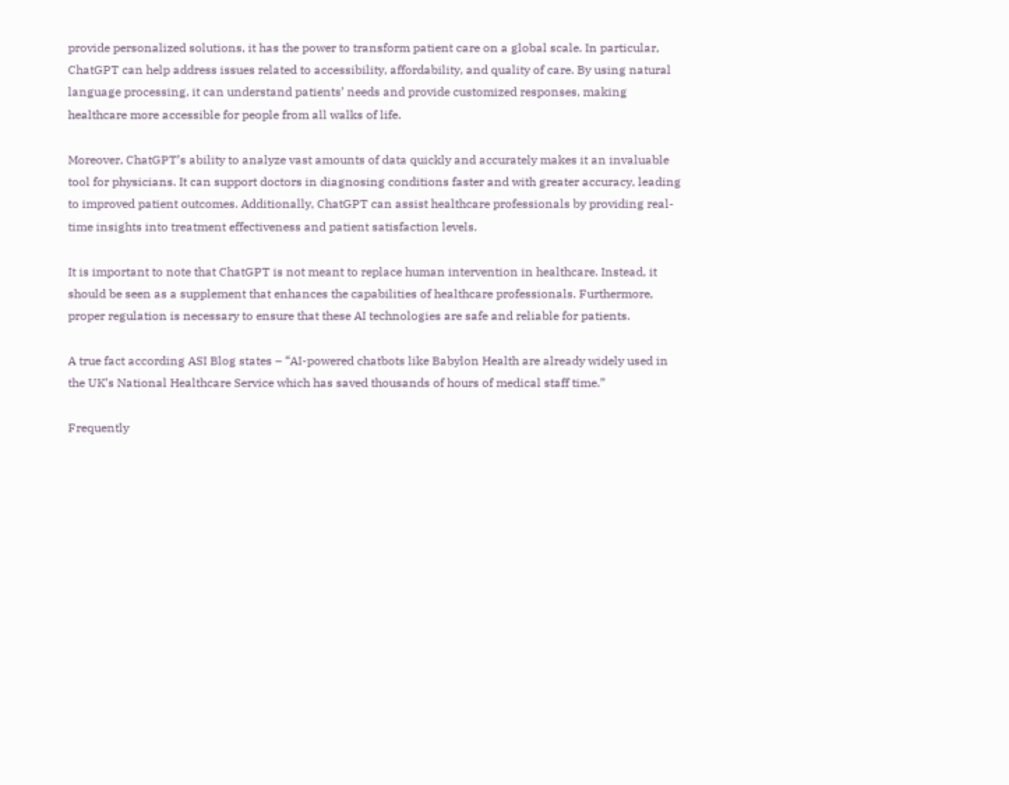provide personalized solutions, it has the power to transform patient care on a global scale. In particular, ChatGPT can help address issues related to accessibility, affordability, and quality of care. By using natural language processing, it can understand patients’ needs and provide customized responses, making healthcare more accessible for people from all walks of life.

Moreover, ChatGPT’s ability to analyze vast amounts of data quickly and accurately makes it an invaluable tool for physicians. It can support doctors in diagnosing conditions faster and with greater accuracy, leading to improved patient outcomes. Additionally, ChatGPT can assist healthcare professionals by providing real-time insights into treatment effectiveness and patient satisfaction levels.

It is important to note that ChatGPT is not meant to replace human intervention in healthcare. Instead, it should be seen as a supplement that enhances the capabilities of healthcare professionals. Furthermore, proper regulation is necessary to ensure that these AI technologies are safe and reliable for patients.

A true fact according ASI Blog states – “AI-powered chatbots like Babylon Health are already widely used in the UK’s National Healthcare Service which has saved thousands of hours of medical staff time.”

Frequently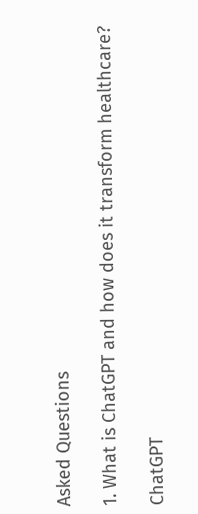Asked Questions

1. What is ChatGPT and how does it transform healthcare?

ChatGPT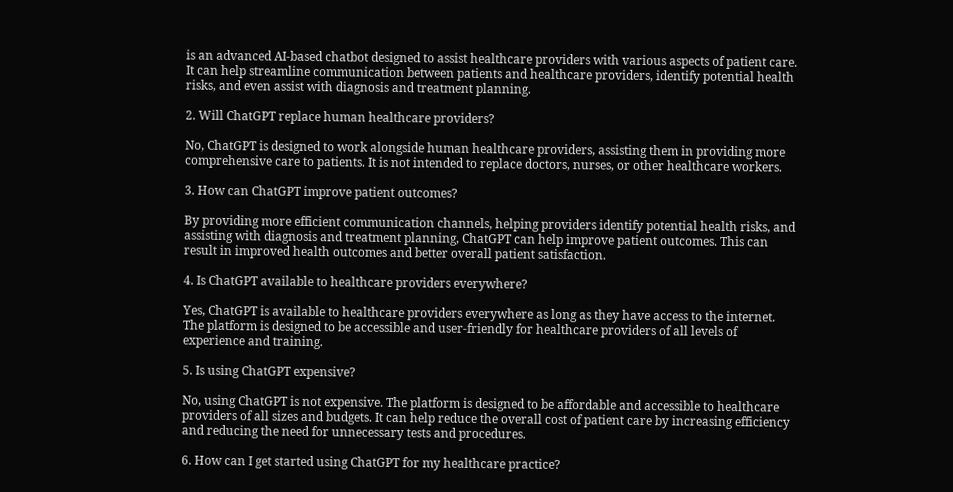is an advanced AI-based chatbot designed to assist healthcare providers with various aspects of patient care. It can help streamline communication between patients and healthcare providers, identify potential health risks, and even assist with diagnosis and treatment planning.

2. Will ChatGPT replace human healthcare providers?

No, ChatGPT is designed to work alongside human healthcare providers, assisting them in providing more comprehensive care to patients. It is not intended to replace doctors, nurses, or other healthcare workers.

3. How can ChatGPT improve patient outcomes?

By providing more efficient communication channels, helping providers identify potential health risks, and assisting with diagnosis and treatment planning, ChatGPT can help improve patient outcomes. This can result in improved health outcomes and better overall patient satisfaction.

4. Is ChatGPT available to healthcare providers everywhere?

Yes, ChatGPT is available to healthcare providers everywhere as long as they have access to the internet. The platform is designed to be accessible and user-friendly for healthcare providers of all levels of experience and training.

5. Is using ChatGPT expensive?

No, using ChatGPT is not expensive. The platform is designed to be affordable and accessible to healthcare providers of all sizes and budgets. It can help reduce the overall cost of patient care by increasing efficiency and reducing the need for unnecessary tests and procedures.

6. How can I get started using ChatGPT for my healthcare practice?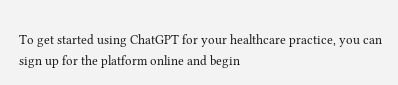To get started using ChatGPT for your healthcare practice, you can sign up for the platform online and begin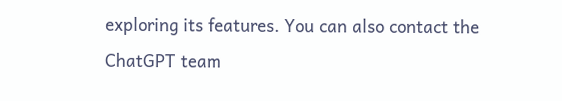exploring its features. You can also contact the ChatGPT team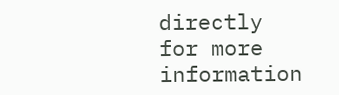directly for more information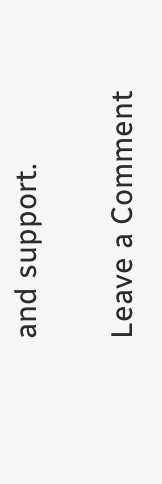and support.

Leave a Comment